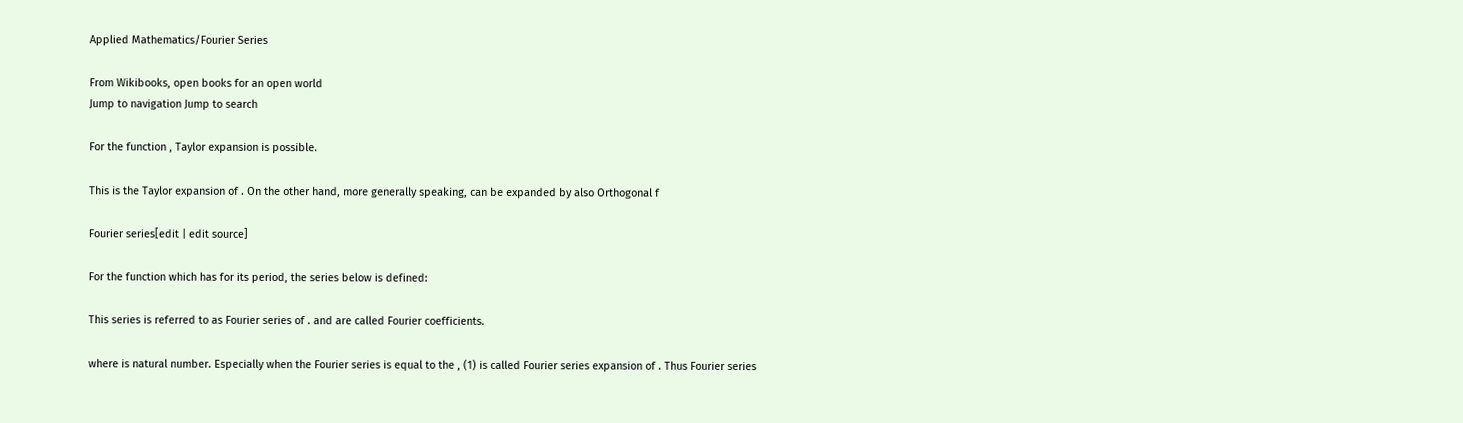Applied Mathematics/Fourier Series

From Wikibooks, open books for an open world
Jump to navigation Jump to search

For the function , Taylor expansion is possible.

This is the Taylor expansion of . On the other hand, more generally speaking, can be expanded by also Orthogonal f

Fourier series[edit | edit source]

For the function which has for its period, the series below is defined:

This series is referred to as Fourier series of . and are called Fourier coefficients.

where is natural number. Especially when the Fourier series is equal to the , (1) is called Fourier series expansion of . Thus Fourier series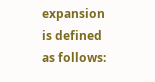expansion is defined as follows: